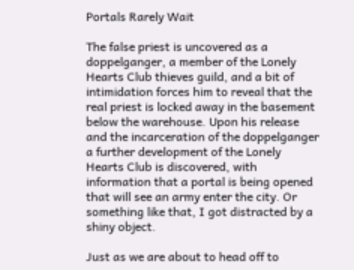Portals Rarely Wait

The false priest is uncovered as a doppelganger, a member of the Lonely Hearts Club thieves guild, and a bit of intimidation forces him to reveal that the real priest is locked away in the basement below the warehouse. Upon his release and the incarceration of the doppelganger a further development of the Lonely Hearts Club is discovered, with information that a portal is being opened that will see an army enter the city. Or something like that, I got distracted by a shiny object.

Just as we are about to head off to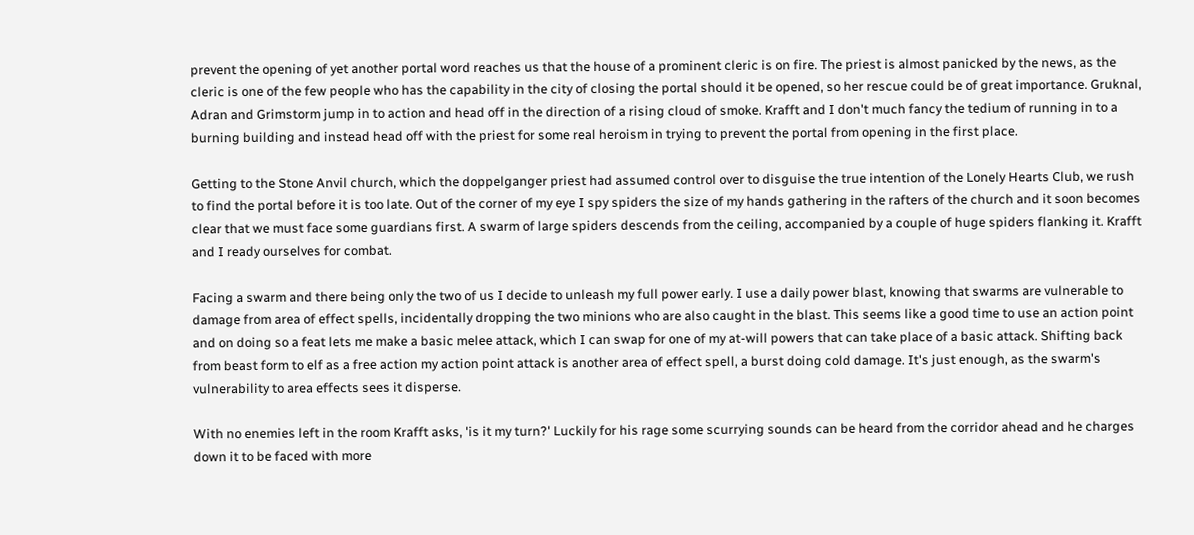prevent the opening of yet another portal word reaches us that the house of a prominent cleric is on fire. The priest is almost panicked by the news, as the cleric is one of the few people who has the capability in the city of closing the portal should it be opened, so her rescue could be of great importance. Gruknal, Adran and Grimstorm jump in to action and head off in the direction of a rising cloud of smoke. Krafft and I don't much fancy the tedium of running in to a burning building and instead head off with the priest for some real heroism in trying to prevent the portal from opening in the first place.

Getting to the Stone Anvil church, which the doppelganger priest had assumed control over to disguise the true intention of the Lonely Hearts Club, we rush to find the portal before it is too late. Out of the corner of my eye I spy spiders the size of my hands gathering in the rafters of the church and it soon becomes clear that we must face some guardians first. A swarm of large spiders descends from the ceiling, accompanied by a couple of huge spiders flanking it. Krafft and I ready ourselves for combat.

Facing a swarm and there being only the two of us I decide to unleash my full power early. I use a daily power blast, knowing that swarms are vulnerable to damage from area of effect spells, incidentally dropping the two minions who are also caught in the blast. This seems like a good time to use an action point and on doing so a feat lets me make a basic melee attack, which I can swap for one of my at-will powers that can take place of a basic attack. Shifting back from beast form to elf as a free action my action point attack is another area of effect spell, a burst doing cold damage. It's just enough, as the swarm's vulnerability to area effects sees it disperse.

With no enemies left in the room Krafft asks, 'is it my turn?' Luckily for his rage some scurrying sounds can be heard from the corridor ahead and he charges down it to be faced with more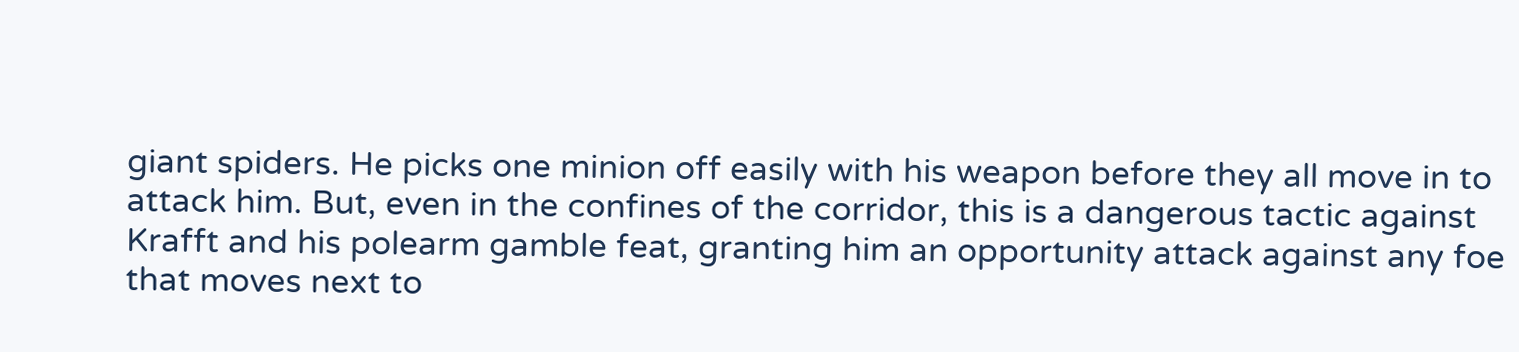giant spiders. He picks one minion off easily with his weapon before they all move in to attack him. But, even in the confines of the corridor, this is a dangerous tactic against Krafft and his polearm gamble feat, granting him an opportunity attack against any foe that moves next to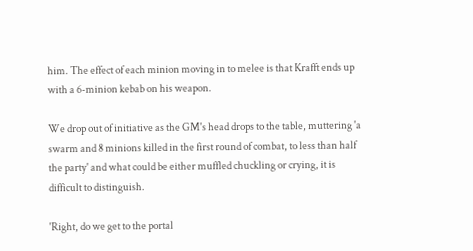him. The effect of each minion moving in to melee is that Krafft ends up with a 6-minion kebab on his weapon.

We drop out of initiative as the GM's head drops to the table, muttering 'a swarm and 8 minions killed in the first round of combat, to less than half the party' and what could be either muffled chuckling or crying, it is difficult to distinguish.

'Right, do we get to the portal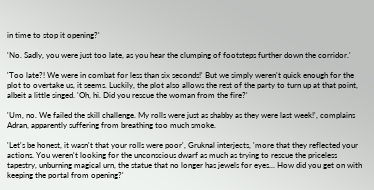in time to stop it opening?'

'No. Sadly, you were just too late, as you hear the clumping of footsteps further down the corridor.'

'Too late?! We were in combat for less than six seconds!' But we simply weren't quick enough for the plot to overtake us, it seems. Luckily, the plot also allows the rest of the party to turn up at that point, albeit a little singed. 'Oh, hi. Did you rescue the woman from the fire?'

'Um, no. We failed the skill challenge. My rolls were just as shabby as they were last week!', complains Adran, apparently suffering from breathing too much smoke.

'Let's be honest, it wasn't that your rolls were poor', Gruknal interjects, 'more that they reflected your actions. You weren't looking for the unconscious dwarf as much as trying to rescue the priceless tapestry, unburning magical urn, the statue that no longer has jewels for eyes... How did you get on with keeping the portal from opening?'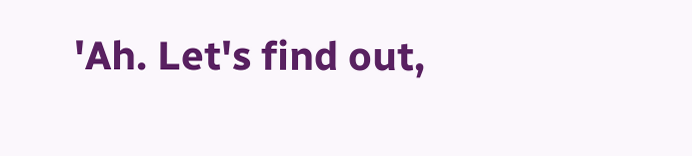'Ah. Let's find out,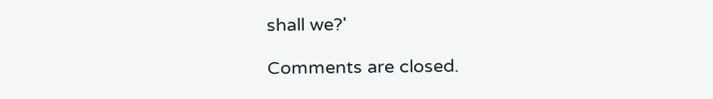shall we?'

Comments are closed.